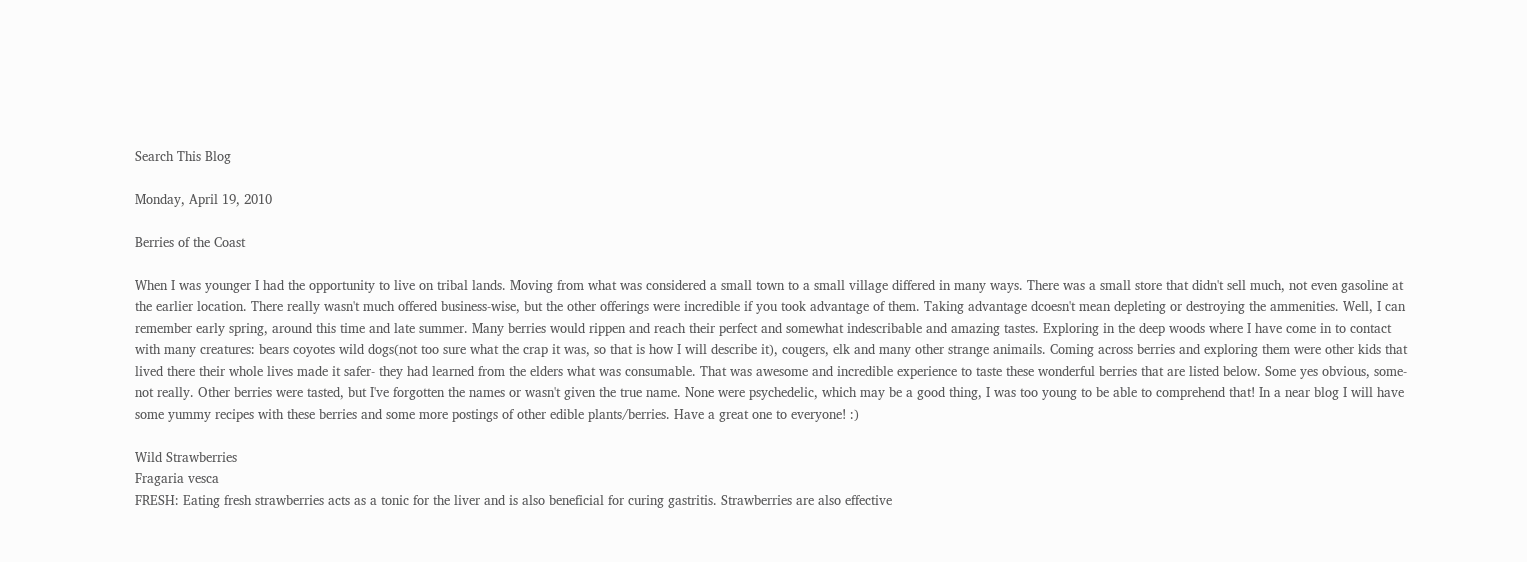Search This Blog

Monday, April 19, 2010

Berries of the Coast

When I was younger I had the opportunity to live on tribal lands. Moving from what was considered a small town to a small village differed in many ways. There was a small store that didn't sell much, not even gasoline at the earlier location. There really wasn't much offered business-wise, but the other offerings were incredible if you took advantage of them. Taking advantage dcoesn't mean depleting or destroying the ammenities. Well, I can remember early spring, around this time and late summer. Many berries would rippen and reach their perfect and somewhat indescribable and amazing tastes. Exploring in the deep woods where I have come in to contact with many creatures: bears coyotes wild dogs(not too sure what the crap it was, so that is how I will describe it), cougers, elk and many other strange animails. Coming across berries and exploring them were other kids that lived there their whole lives made it safer- they had learned from the elders what was consumable. That was awesome and incredible experience to taste these wonderful berries that are listed below. Some yes obvious, some- not really. Other berries were tasted, but I've forgotten the names or wasn't given the true name. None were psychedelic, which may be a good thing, I was too young to be able to comprehend that! In a near blog I will have some yummy recipes with these berries and some more postings of other edible plants/berries. Have a great one to everyone! :)

Wild Strawberries
Fragaria vesca
FRESH: Eating fresh strawberries acts as a tonic for the liver and is also beneficial for curing gastritis. Strawberries are also effective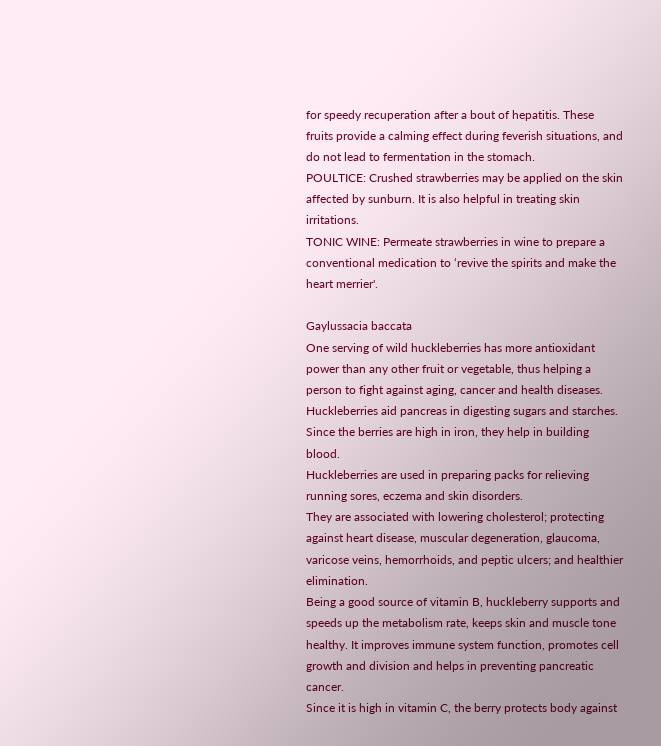for speedy recuperation after a bout of hepatitis. These fruits provide a calming effect during feverish situations, and do not lead to fermentation in the stomach.
POULTICE: Crushed strawberries may be applied on the skin affected by sunburn. It is also helpful in treating skin irritations.
TONIC WINE: Permeate strawberries in wine to prepare a conventional medication to ‘revive the spirits and make the heart merrier'.

Gaylussacia baccata
One serving of wild huckleberries has more antioxidant power than any other fruit or vegetable, thus helping a person to fight against aging, cancer and health diseases.
Huckleberries aid pancreas in digesting sugars and starches.
Since the berries are high in iron, they help in building blood.
Huckleberries are used in preparing packs for relieving running sores, eczema and skin disorders.
They are associated with lowering cholesterol; protecting against heart disease, muscular degeneration, glaucoma, varicose veins, hemorrhoids, and peptic ulcers; and healthier elimination.
Being a good source of vitamin B, huckleberry supports and speeds up the metabolism rate, keeps skin and muscle tone healthy. It improves immune system function, promotes cell growth and division and helps in preventing pancreatic cancer.
Since it is high in vitamin C, the berry protects body against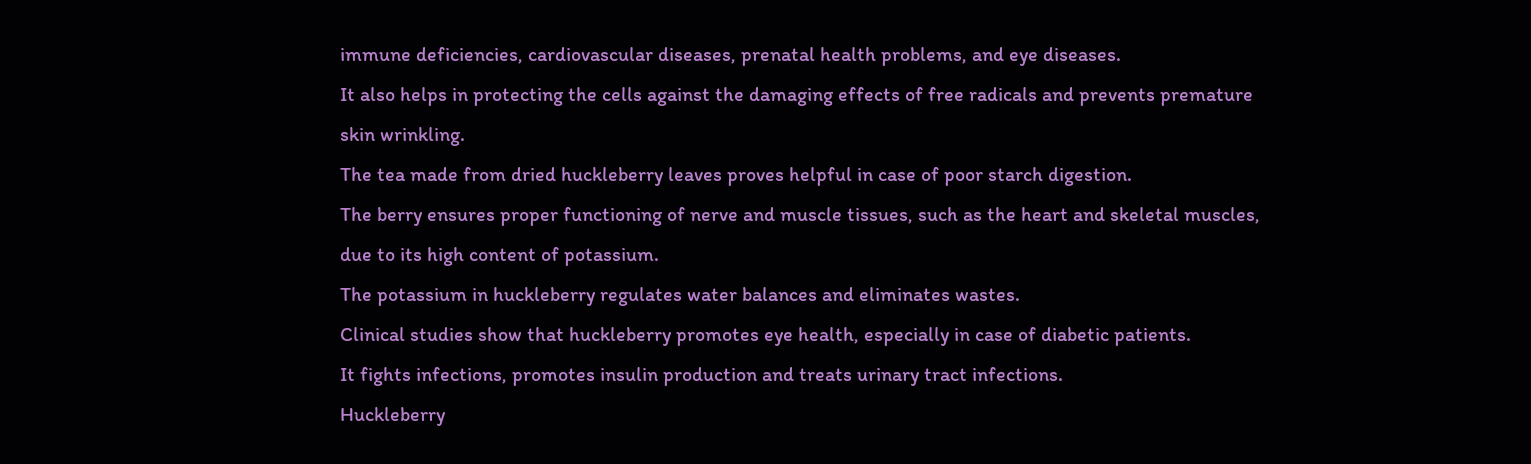immune deficiencies, cardiovascular diseases, prenatal health problems, and eye diseases.
It also helps in protecting the cells against the damaging effects of free radicals and prevents premature skin wrinkling.
The tea made from dried huckleberry leaves proves helpful in case of poor starch digestion.
The berry ensures proper functioning of nerve and muscle tissues, such as the heart and skeletal muscles, due to its high content of potassium.
The potassium in huckleberry regulates water balances and eliminates wastes.
Clinical studies show that huckleberry promotes eye health, especially in case of diabetic patients.
It fights infections, promotes insulin production and treats urinary tract infections.
Huckleberry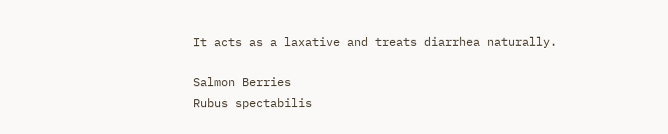It acts as a laxative and treats diarrhea naturally.

Salmon Berries
Rubus spectabilis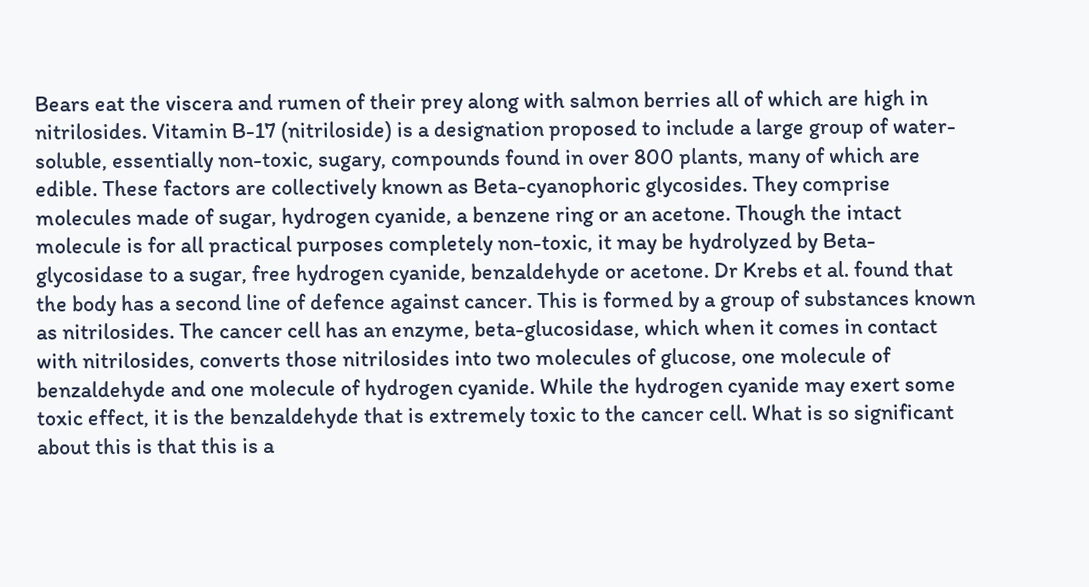Bears eat the viscera and rumen of their prey along with salmon berries all of which are high in nitrilosides. Vitamin B-17 (nitriloside) is a designation proposed to include a large group of water-soluble, essentially non-toxic, sugary, compounds found in over 800 plants, many of which are edible. These factors are collectively known as Beta-cyanophoric glycosides. They comprise molecules made of sugar, hydrogen cyanide, a benzene ring or an acetone. Though the intact molecule is for all practical purposes completely non-toxic, it may be hydrolyzed by Beta-glycosidase to a sugar, free hydrogen cyanide, benzaldehyde or acetone. Dr Krebs et al. found that the body has a second line of defence against cancer. This is formed by a group of substances known as nitrilosides. The cancer cell has an enzyme, beta-glucosidase, which when it comes in contact with nitrilosides, converts those nitrilosides into two molecules of glucose, one molecule of benzaldehyde and one molecule of hydrogen cyanide. While the hydrogen cyanide may exert some toxic effect, it is the benzaldehyde that is extremely toxic to the cancer cell. What is so significant about this is that this is a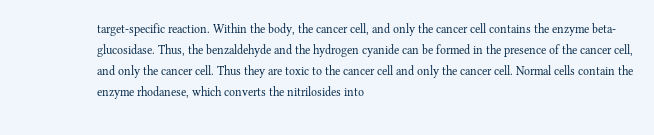target-specific reaction. Within the body, the cancer cell, and only the cancer cell contains the enzyme beta-glucosidase. Thus, the benzaldehyde and the hydrogen cyanide can be formed in the presence of the cancer cell, and only the cancer cell. Thus they are toxic to the cancer cell and only the cancer cell. Normal cells contain the enzyme rhodanese, which converts the nitrilosides into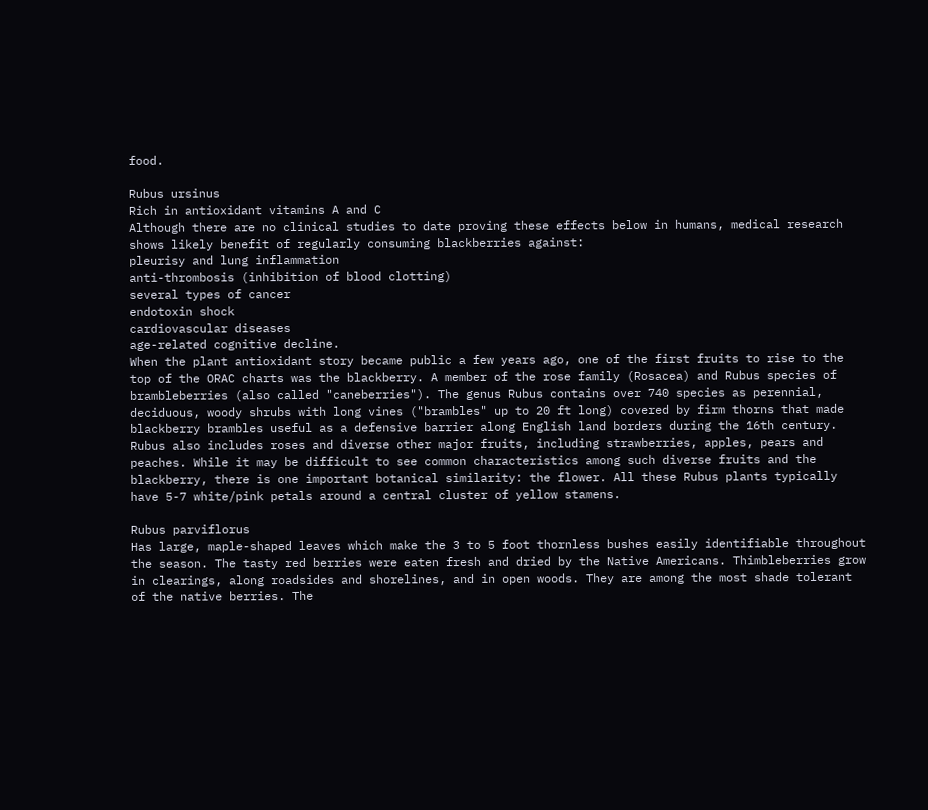food.

Rubus ursinus
Rich in antioxidant vitamins A and C
Although there are no clinical studies to date proving these effects below in humans, medical research shows likely benefit of regularly consuming blackberries against:
pleurisy and lung inflammation
anti-thrombosis (inhibition of blood clotting)
several types of cancer
endotoxin shock
cardiovascular diseases
age-related cognitive decline.
When the plant antioxidant story became public a few years ago, one of the first fruits to rise to the top of the ORAC charts was the blackberry. A member of the rose family (Rosacea) and Rubus species of brambleberries (also called "caneberries"). The genus Rubus contains over 740 species as perennial, deciduous, woody shrubs with long vines ("brambles" up to 20 ft long) covered by firm thorns that made blackberry brambles useful as a defensive barrier along English land borders during the 16th century.
Rubus also includes roses and diverse other major fruits, including strawberries, apples, pears and peaches. While it may be difficult to see common characteristics among such diverse fruits and the blackberry, there is one important botanical similarity: the flower. All these Rubus plants typically have 5-7 white/pink petals around a central cluster of yellow stamens.

Rubus parviflorus
Has large, maple-shaped leaves which make the 3 to 5 foot thornless bushes easily identifiable throughout the season. The tasty red berries were eaten fresh and dried by the Native Americans. Thimbleberries grow in clearings, along roadsides and shorelines, and in open woods. They are among the most shade tolerant of the native berries. The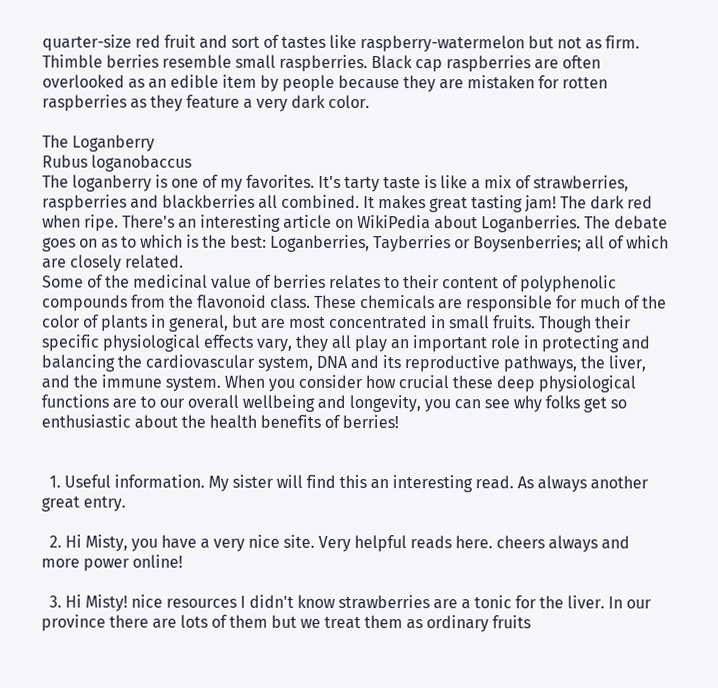quarter-size red fruit and sort of tastes like raspberry-watermelon but not as firm. Thimble berries resemble small raspberries. Black cap raspberries are often overlooked as an edible item by people because they are mistaken for rotten raspberries as they feature a very dark color.

The Loganberry
Rubus loganobaccus
The loganberry is one of my favorites. It's tarty taste is like a mix of strawberries, raspberries and blackberries all combined. It makes great tasting jam! The dark red when ripe. There's an interesting article on WikiPedia about Loganberries. The debate goes on as to which is the best: Loganberries, Tayberries or Boysenberries; all of which are closely related.
Some of the medicinal value of berries relates to their content of polyphenolic compounds from the flavonoid class. These chemicals are responsible for much of the color of plants in general, but are most concentrated in small fruits. Though their specific physiological effects vary, they all play an important role in protecting and balancing the cardiovascular system, DNA and its reproductive pathways, the liver, and the immune system. When you consider how crucial these deep physiological functions are to our overall wellbeing and longevity, you can see why folks get so enthusiastic about the health benefits of berries!


  1. Useful information. My sister will find this an interesting read. As always another great entry.

  2. Hi Misty, you have a very nice site. Very helpful reads here. cheers always and more power online!

  3. Hi Misty! nice resources I didn't know strawberries are a tonic for the liver. In our province there are lots of them but we treat them as ordinary fruits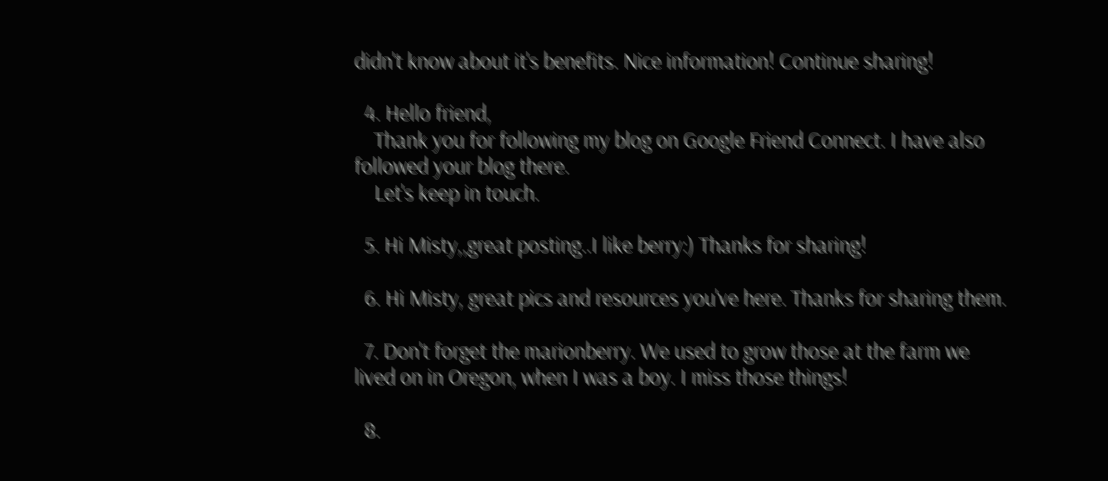didn't know about it's benefits. Nice information! Continue sharing!

  4. Hello friend,
    Thank you for following my blog on Google Friend Connect. I have also followed your blog there.
    Let's keep in touch.

  5. Hi Misty,,great posting..I like berry:) Thanks for sharing!

  6. Hi Misty, great pics and resources you've here. Thanks for sharing them.

  7. Don't forget the marionberry. We used to grow those at the farm we lived on in Oregon, when I was a boy. I miss those things!

  8.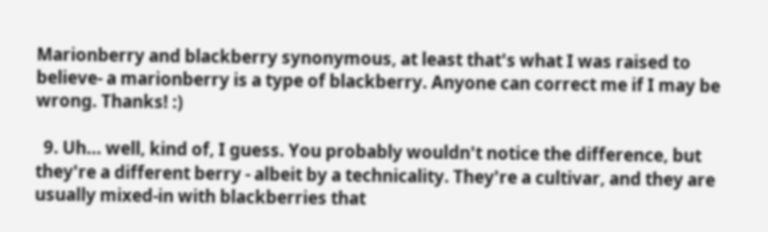Marionberry and blackberry synonymous, at least that's what I was raised to believe- a marionberry is a type of blackberry. Anyone can correct me if I may be wrong. Thanks! :)

  9. Uh... well, kind of, I guess. You probably wouldn't notice the difference, but they're a different berry - albeit by a technicality. They're a cultivar, and they are usually mixed-in with blackberries that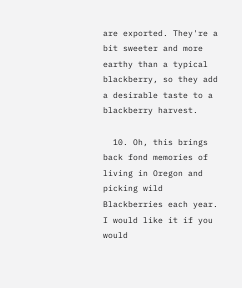are exported. They're a bit sweeter and more earthy than a typical blackberry, so they add a desirable taste to a blackberry harvest.

  10. Oh, this brings back fond memories of living in Oregon and picking wild Blackberries each year. I would like it if you would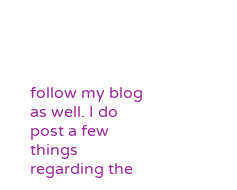follow my blog as well. I do post a few things regarding the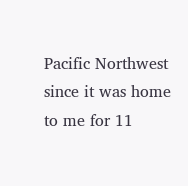Pacific Northwest since it was home to me for 11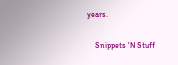years.

    Snippets 'N Stuff